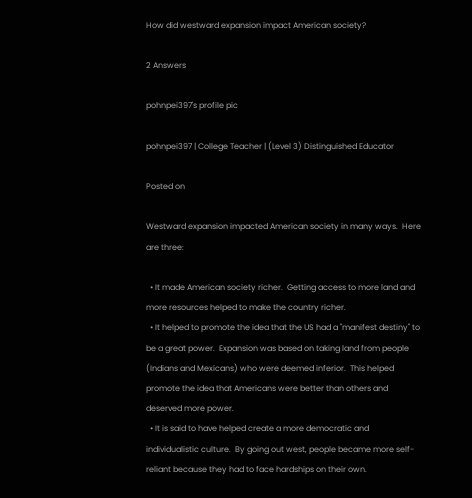How did westward expansion impact American society?

2 Answers

pohnpei397's profile pic

pohnpei397 | College Teacher | (Level 3) Distinguished Educator

Posted on

Westward expansion impacted American society in many ways.  Here are three:

  • It made American society richer.  Getting access to more land and more resources helped to make the country richer.
  • It helped to promote the idea that the US had a "manifest destiny" to be a great power.  Expansion was based on taking land from people (Indians and Mexicans) who were deemed inferior.  This helped promote the idea that Americans were better than others and deserved more power.
  • It is said to have helped create a more democratic and individualistic culture.  By going out west, people became more self-reliant because they had to face hardships on their own.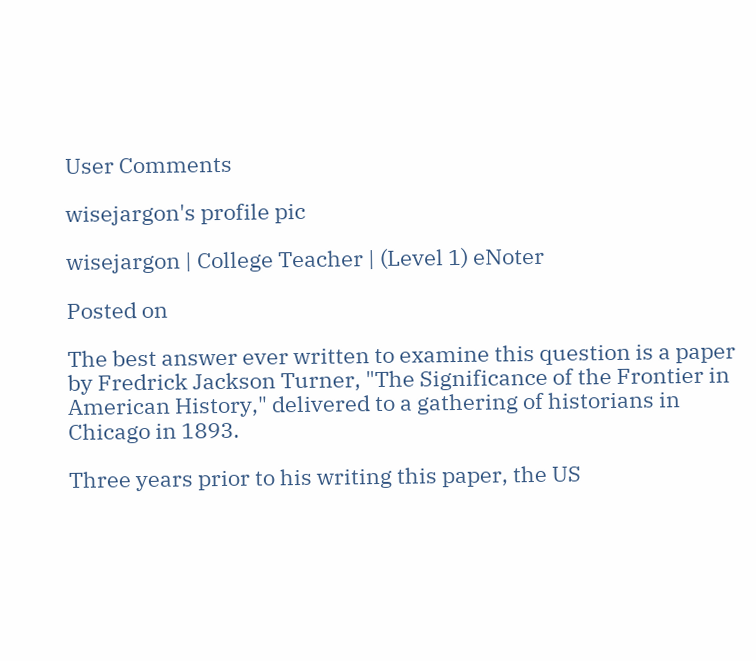User Comments

wisejargon's profile pic

wisejargon | College Teacher | (Level 1) eNoter

Posted on

The best answer ever written to examine this question is a paper by Fredrick Jackson Turner, "The Significance of the Frontier in American History," delivered to a gathering of historians in Chicago in 1893.

Three years prior to his writing this paper, the US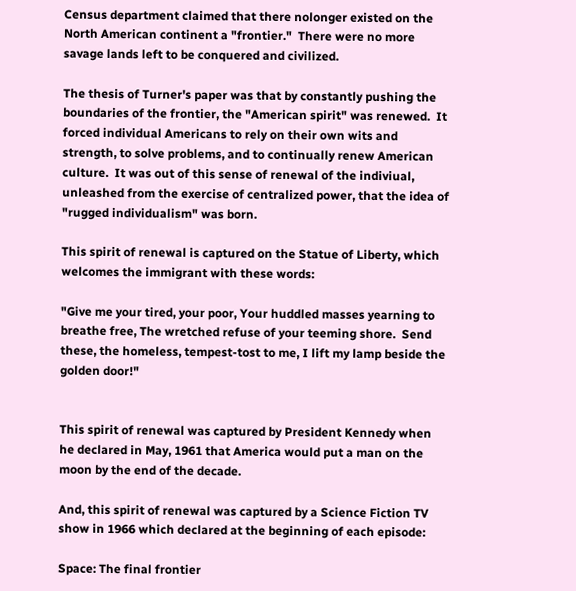Census department claimed that there nolonger existed on the North American continent a "frontier."  There were no more savage lands left to be conquered and civilized.

The thesis of Turner's paper was that by constantly pushing the boundaries of the frontier, the "American spirit" was renewed.  It forced individual Americans to rely on their own wits and strength, to solve problems, and to continually renew American culture.  It was out of this sense of renewal of the indiviual, unleashed from the exercise of centralized power, that the idea of "rugged individualism" was born.

This spirit of renewal is captured on the Statue of Liberty, which welcomes the immigrant with these words:

"Give me your tired, your poor, Your huddled masses yearning to breathe free, The wretched refuse of your teeming shore.  Send these, the homeless, tempest-tost to me, I lift my lamp beside the golden door!"


This spirit of renewal was captured by President Kennedy when he declared in May, 1961 that America would put a man on the moon by the end of the decade.

And, this spirit of renewal was captured by a Science Fiction TV show in 1966 which declared at the beginning of each episode:

Space: The final frontier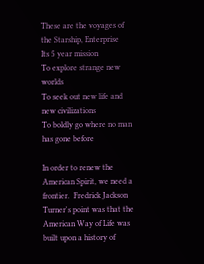These are the voyages of the Starship, Enterprise
Its 5 year mission
To explore strange new worlds
To seek out new life and new civilizations
To boldly go where no man has gone before

In order to renew the American Spirit, we need a frontier.  Fredrick Jackson Turner's point was that the American Way of Life was built upon a history of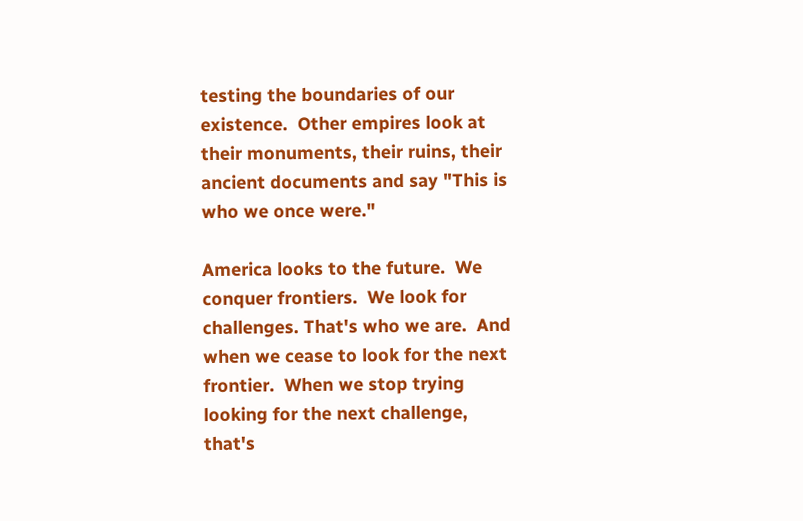testing the boundaries of our existence.  Other empires look at their monuments, their ruins, their ancient documents and say "This is who we once were."

America looks to the future.  We conquer frontiers.  We look for challenges. That's who we are.  And when we cease to look for the next frontier.  When we stop trying looking for the next challenge, that's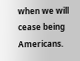when we will cease being Americans.